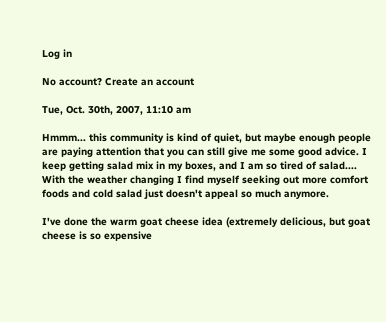Log in

No account? Create an account

Tue, Oct. 30th, 2007, 11:10 am

Hmmm... this community is kind of quiet, but maybe enough people are paying attention that you can still give me some good advice. I keep getting salad mix in my boxes, and I am so tired of salad.... With the weather changing I find myself seeking out more comfort foods and cold salad just doesn't appeal so much anymore.

I've done the warm goat cheese idea (extremely delicious, but goat cheese is so expensive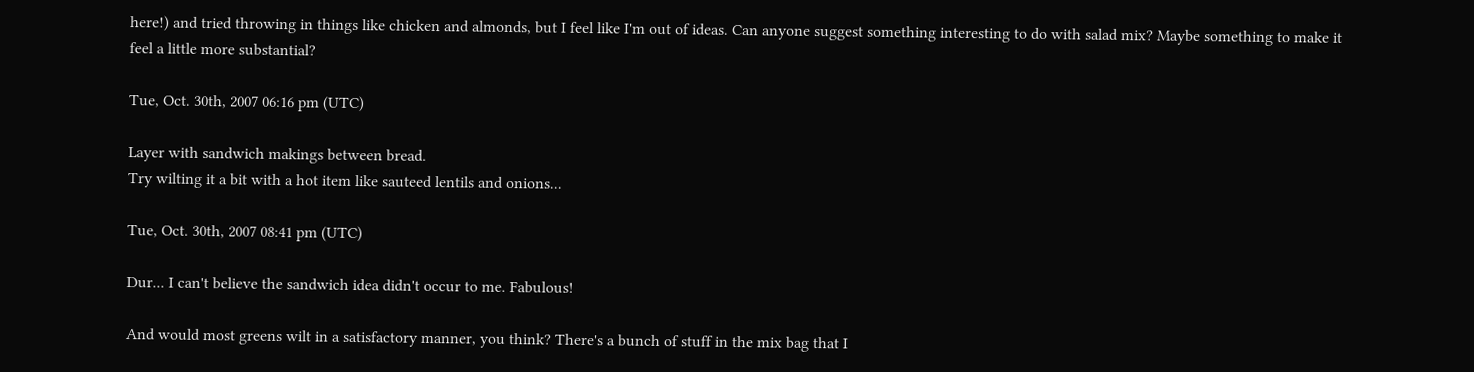here!) and tried throwing in things like chicken and almonds, but I feel like I'm out of ideas. Can anyone suggest something interesting to do with salad mix? Maybe something to make it feel a little more substantial?

Tue, Oct. 30th, 2007 06:16 pm (UTC)

Layer with sandwich makings between bread.
Try wilting it a bit with a hot item like sauteed lentils and onions...

Tue, Oct. 30th, 2007 08:41 pm (UTC)

Dur... I can't believe the sandwich idea didn't occur to me. Fabulous!

And would most greens wilt in a satisfactory manner, you think? There's a bunch of stuff in the mix bag that I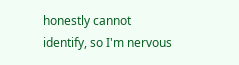honestly cannot identify, so I'm nervous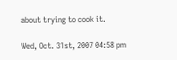about trying to cook it.

Wed, Oct. 31st, 2007 04:58 pm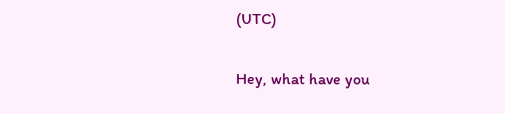(UTC)

Hey, what have you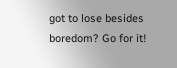got to lose besides boredom? Go for it!